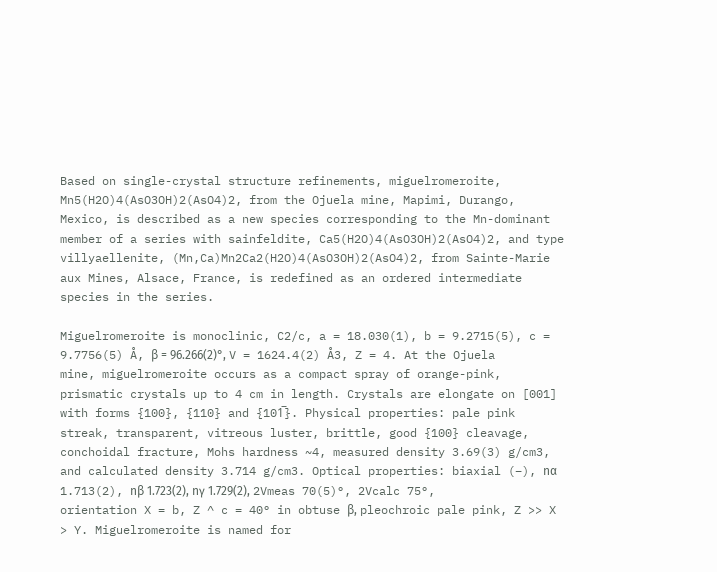Based on single-crystal structure refinements, miguelromeroite, Mn5(H2O)4(AsO3OH)2(AsO4)2, from the Ojuela mine, Mapimi, Durango, Mexico, is described as a new species corresponding to the Mn-dominant member of a series with sainfeldite, Ca5(H2O)4(AsO3OH)2(AsO4)2, and type villyaellenite, (Mn,Ca)Mn2Ca2(H2O)4(AsO3OH)2(AsO4)2, from Sainte-Marie aux Mines, Alsace, France, is redefined as an ordered intermediate species in the series.

Miguelromeroite is monoclinic, C2/c, a = 18.030(1), b = 9.2715(5), c = 9.7756(5) Å, β = 96.266(2)°, V = 1624.4(2) Å3, Z = 4. At the Ojuela mine, miguelromeroite occurs as a compact spray of orange-pink, prismatic crystals up to 4 cm in length. Crystals are elongate on [001] with forms {100}, {110} and {101̅}. Physical properties: pale pink streak, transparent, vitreous luster, brittle, good {100} cleavage, conchoidal fracture, Mohs hardness ~4, measured density 3.69(3) g/cm3, and calculated density 3.714 g/cm3. Optical properties: biaxial (−), nα 1.713(2), nβ 1.723(2), nγ 1.729(2), 2Vmeas 70(5)°, 2Vcalc 75°, orientation X = b, Z ^ c = 40° in obtuse β, pleochroic pale pink, Z >> X > Y. Miguelromeroite is named for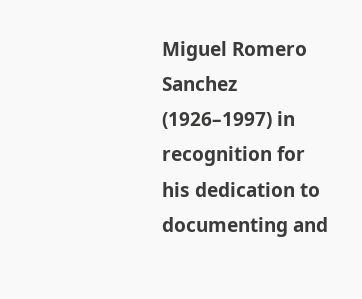Miguel Romero Sanchez (1926–1997) in recognition for his dedication to documenting and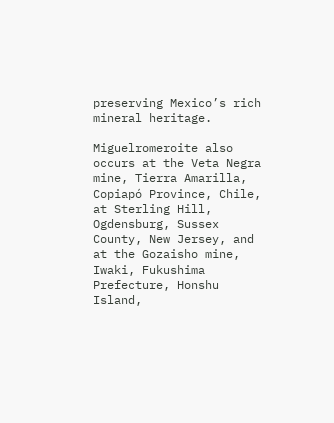preserving Mexico’s rich mineral heritage.

Miguelromeroite also occurs at the Veta Negra mine, Tierra Amarilla, Copiapó Province, Chile, at Sterling Hill, Ogdensburg, Sussex County, New Jersey, and at the Gozaisho mine, Iwaki, Fukushima Prefecture, Honshu Island,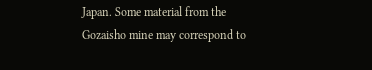Japan. Some material from the Gozaisho mine may correspond to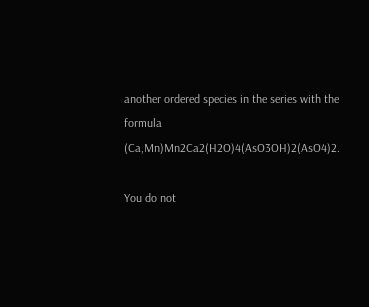another ordered species in the series with the formula (Ca,Mn)Mn2Ca2(H2O)4(AsO3OH)2(AsO4)2.

You do not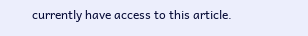currently have access to this article.